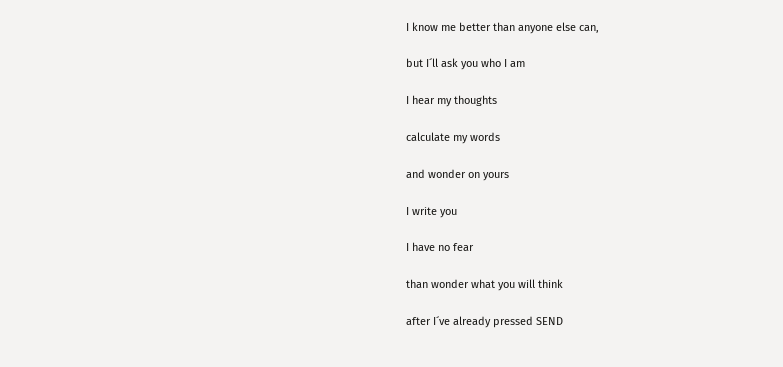I know me better than anyone else can,

but I´ll ask you who I am

I hear my thoughts

calculate my words

and wonder on yours

I write you

I have no fear

than wonder what you will think

after I´ve already pressed SEND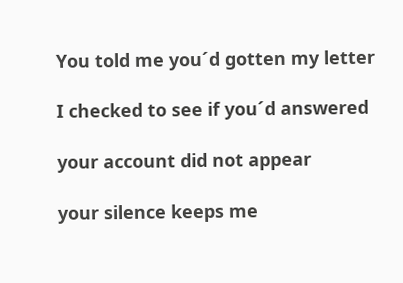You told me you´d gotten my letter

I checked to see if you´d answered

your account did not appear

your silence keeps me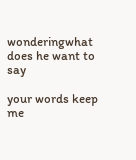wonderingwhat does he want to say

your words keep me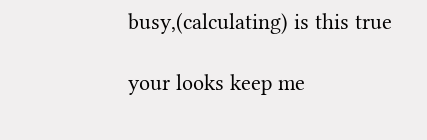busy,(calculating) is this true

your looks keep me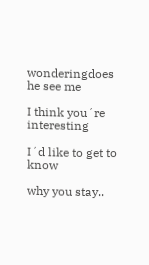wonderingdoes he see me

I think you´re interesting

I´d like to get to know

why you stay..